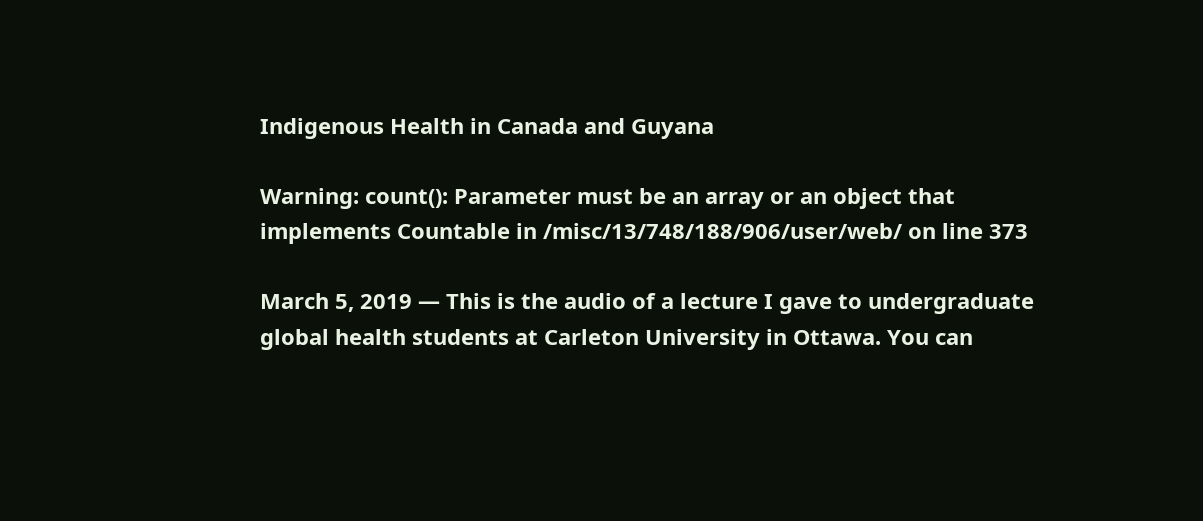Indigenous Health in Canada and Guyana

Warning: count(): Parameter must be an array or an object that implements Countable in /misc/13/748/188/906/user/web/ on line 373

March 5, 2019 — This is the audio of a lecture I gave to undergraduate global health students at Carleton University in Ottawa. You can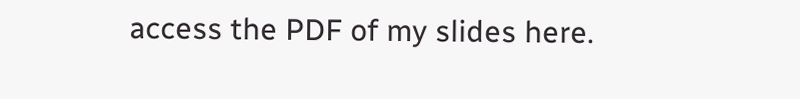access the PDF of my slides here.